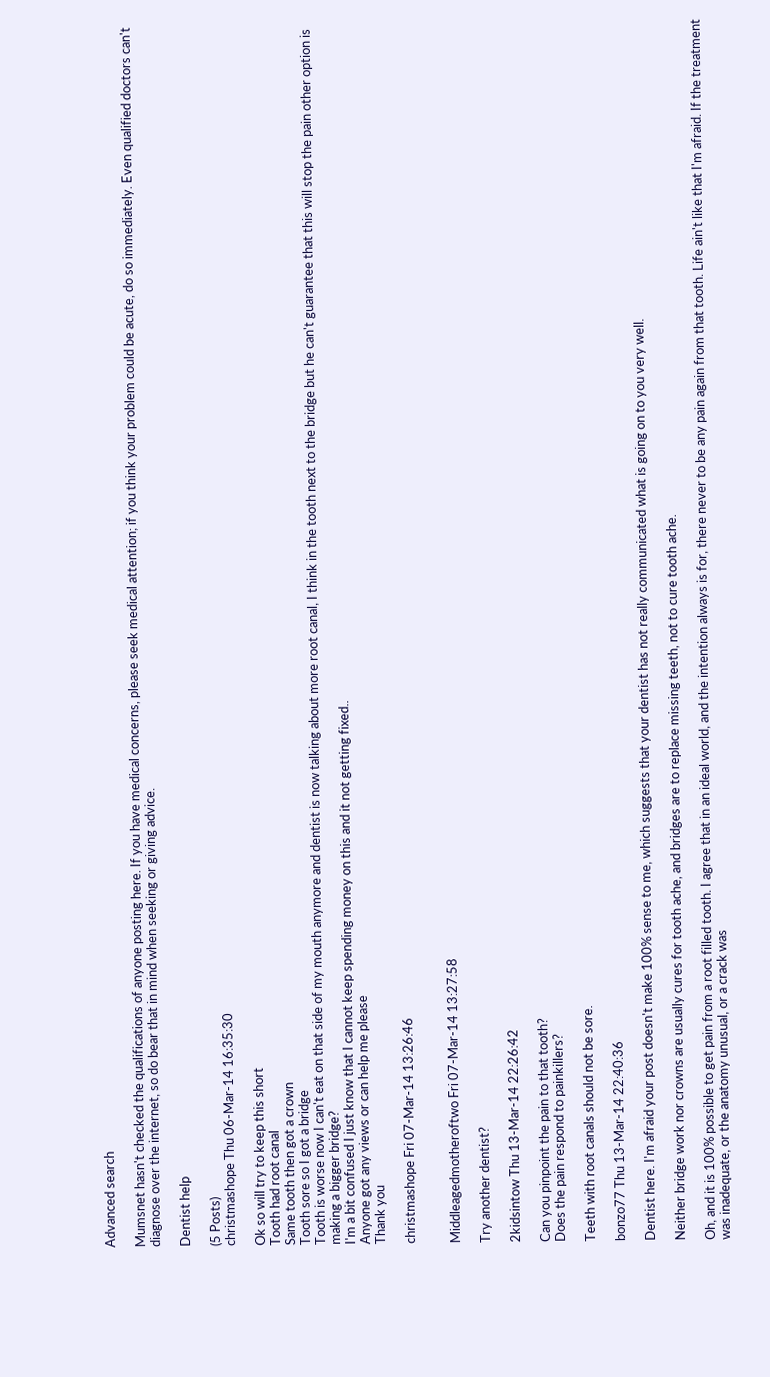Advanced search

Mumsnet hasn't checked the qualifications of anyone posting here. If you have medical concerns, please seek medical attention; if you think your problem could be acute, do so immediately. Even qualified doctors can't diagnose over the internet, so do bear that in mind when seeking or giving advice.

Dentist help

(5 Posts)
christmashope Thu 06-Mar-14 16:35:30

Ok so will try to keep this short
Tooth had root canal
Same tooth then got a crown
Tooth sore so I got a bridge
Tooth is worse now I can't eat on that side of my mouth anymore and dentist is now talking about more root canal, I think in the tooth next to the bridge but he can't guarantee that this will stop the pain other option is making a bigger bridge?
I'm a bit confused I just know that I cannot keep spending money on this and it not getting fixed..
Anyone got any views or can help me please
Thank you

christmashope Fri 07-Mar-14 13:26:46


Middleagedmotheroftwo Fri 07-Mar-14 13:27:58

Try another dentist?

2kidsintow Thu 13-Mar-14 22:26:42

Can you pinpoint the pain to that tooth?
Does the pain respond to painkillers?

Teeth with root canals should not be sore.

bonzo77 Thu 13-Mar-14 22:40:36

Dentist here. I'm afraid your post doesn't make 100% sense to me, which suggests that your dentist has not really communicated what is going on to you very well.

Neither bridge work nor crowns are usually cures for tooth ache, and bridges are to replace missing teeth, not to cure tooth ache.

Oh, and it is 100% possible to get pain from a root filled tooth. I agree that in an ideal world, and the intention always is for, there never to be any pain again from that tooth. Life ain't like that I'm afraid. If the treatment was inadequate, or the anatomy unusual, or a crack was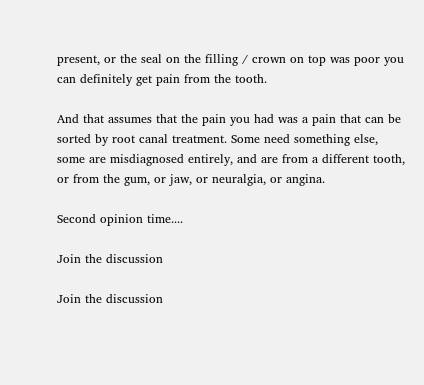present, or the seal on the filling / crown on top was poor you can definitely get pain from the tooth.

And that assumes that the pain you had was a pain that can be sorted by root canal treatment. Some need something else, some are misdiagnosed entirely, and are from a different tooth, or from the gum, or jaw, or neuralgia, or angina.

Second opinion time....

Join the discussion

Join the discussion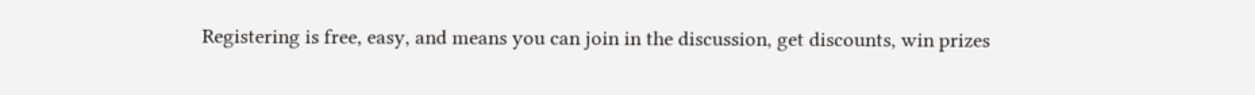Registering is free, easy, and means you can join in the discussion, get discounts, win prizes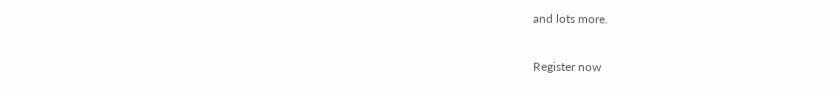and lots more.

Register now